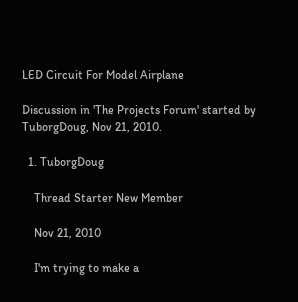LED Circuit For Model Airplane

Discussion in 'The Projects Forum' started by TuborgDoug, Nov 21, 2010.

  1. TuborgDoug

    Thread Starter New Member

    Nov 21, 2010

    I'm trying to make a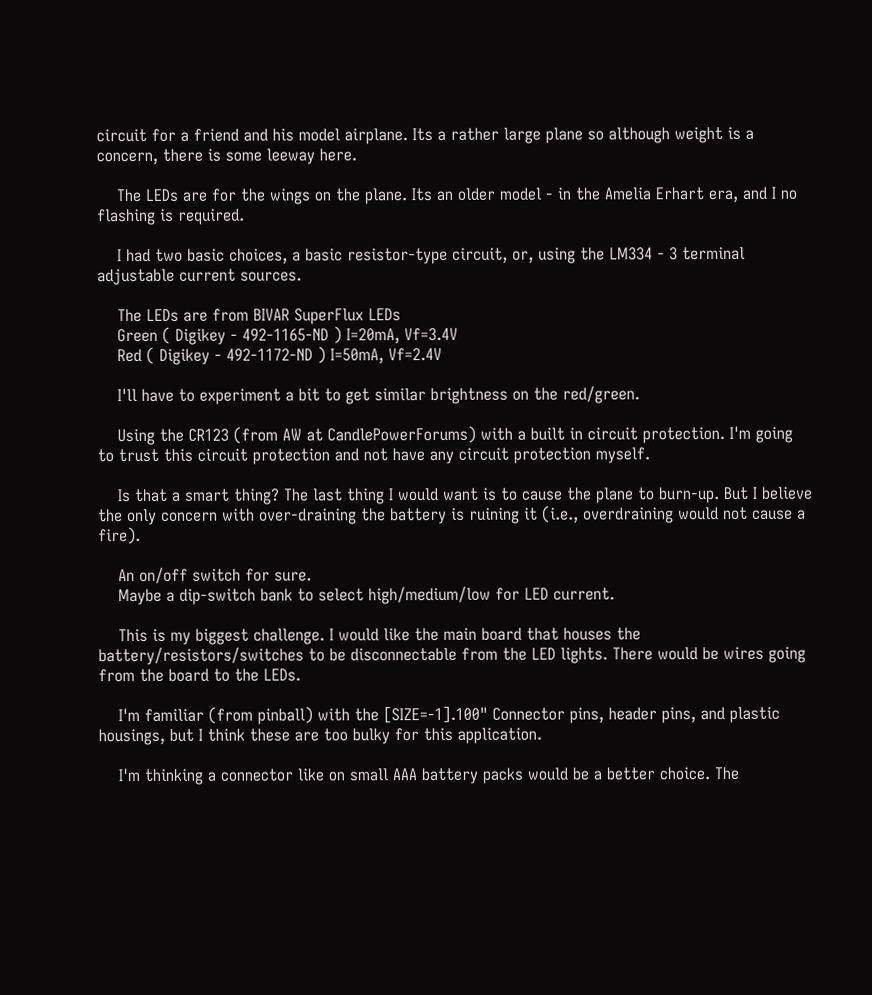circuit for a friend and his model airplane. Its a rather large plane so although weight is a concern, there is some leeway here.

    The LEDs are for the wings on the plane. Its an older model - in the Amelia Erhart era, and I no flashing is required.

    I had two basic choices, a basic resistor-type circuit, or, using the LM334 - 3 terminal adjustable current sources.

    The LEDs are from BIVAR SuperFlux LEDs
    Green ( Digikey - 492-1165-ND ) I=20mA, Vf=3.4V
    Red ( Digikey - 492-1172-ND ) I=50mA, Vf=2.4V

    I'll have to experiment a bit to get similar brightness on the red/green.

    Using the CR123 (from AW at CandlePowerForums) with a built in circuit protection. I'm going to trust this circuit protection and not have any circuit protection myself.

    Is that a smart thing? The last thing I would want is to cause the plane to burn-up. But I believe the only concern with over-draining the battery is ruining it (i.e., overdraining would not cause a fire).

    An on/off switch for sure.
    Maybe a dip-switch bank to select high/medium/low for LED current.

    This is my biggest challenge. I would like the main board that houses the battery/resistors/switches to be disconnectable from the LED lights. There would be wires going from the board to the LEDs.

    I'm familiar (from pinball) with the [SIZE=-1].100" Connector pins, header pins, and plastic housings, but I think these are too bulky for this application.

    I'm thinking a connector like on small AAA battery packs would be a better choice. The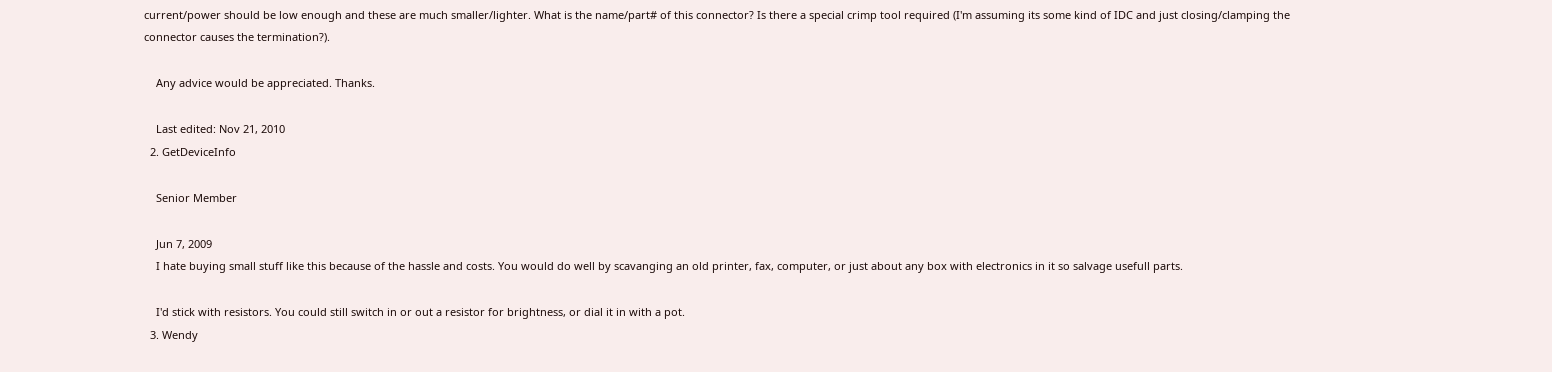current/power should be low enough and these are much smaller/lighter. What is the name/part# of this connector? Is there a special crimp tool required (I'm assuming its some kind of IDC and just closing/clamping the connector causes the termination?).

    Any advice would be appreciated. Thanks.

    Last edited: Nov 21, 2010
  2. GetDeviceInfo

    Senior Member

    Jun 7, 2009
    I hate buying small stuff like this because of the hassle and costs. You would do well by scavanging an old printer, fax, computer, or just about any box with electronics in it so salvage usefull parts.

    I'd stick with resistors. You could still switch in or out a resistor for brightness, or dial it in with a pot.
  3. Wendy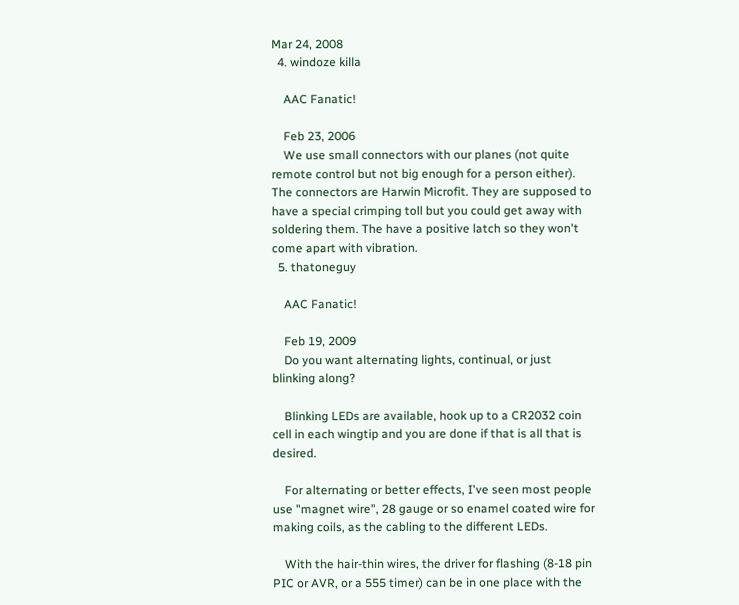Mar 24, 2008
  4. windoze killa

    AAC Fanatic!

    Feb 23, 2006
    We use small connectors with our planes (not quite remote control but not big enough for a person either). The connectors are Harwin Microfit. They are supposed to have a special crimping toll but you could get away with soldering them. The have a positive latch so they won't come apart with vibration.
  5. thatoneguy

    AAC Fanatic!

    Feb 19, 2009
    Do you want alternating lights, continual, or just blinking along?

    Blinking LEDs are available, hook up to a CR2032 coin cell in each wingtip and you are done if that is all that is desired.

    For alternating or better effects, I've seen most people use "magnet wire", 28 gauge or so enamel coated wire for making coils, as the cabling to the different LEDs.

    With the hair-thin wires, the driver for flashing (8-18 pin PIC or AVR, or a 555 timer) can be in one place with the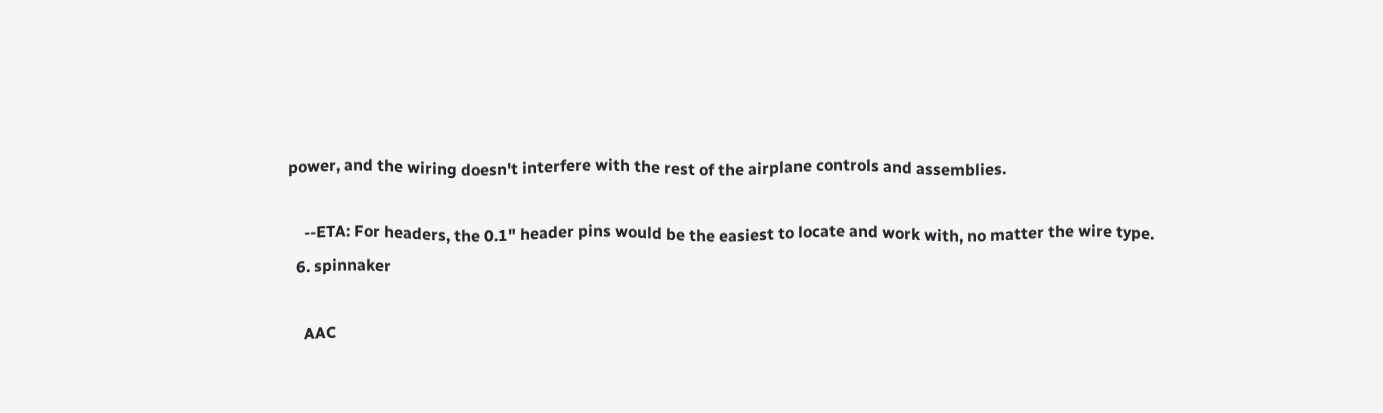power, and the wiring doesn't interfere with the rest of the airplane controls and assemblies.

    --ETA: For headers, the 0.1" header pins would be the easiest to locate and work with, no matter the wire type.
  6. spinnaker

    AAC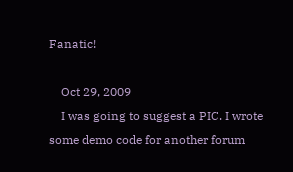Fanatic!

    Oct 29, 2009
    I was going to suggest a PIC. I wrote some demo code for another forum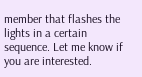member that flashes the lights in a certain sequence. Let me know if you are interested.